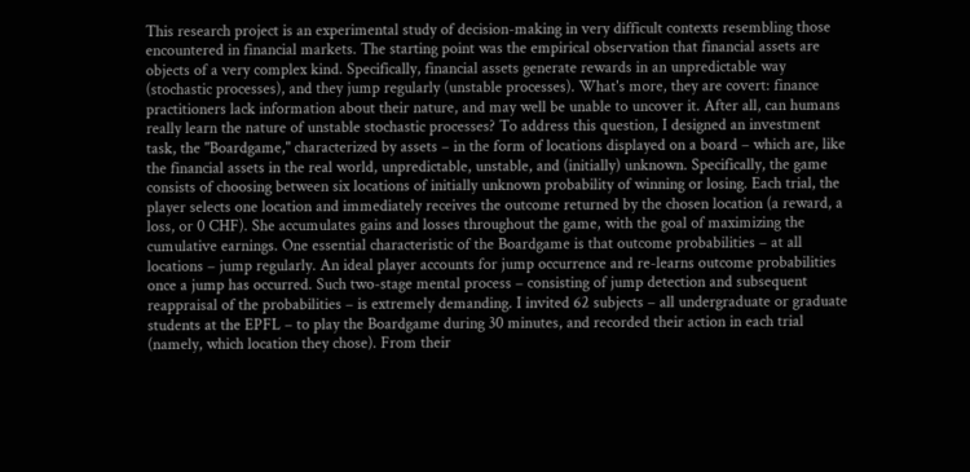This research project is an experimental study of decision-making in very difficult contexts resembling those encountered in financial markets. The starting point was the empirical observation that financial assets are objects of a very complex kind. Specifically, financial assets generate rewards in an unpredictable way (stochastic processes), and they jump regularly (unstable processes). What's more, they are covert: finance practitioners lack information about their nature, and may well be unable to uncover it. After all, can humans really learn the nature of unstable stochastic processes? To address this question, I designed an investment task, the "Boardgame," characterized by assets – in the form of locations displayed on a board – which are, like the financial assets in the real world, unpredictable, unstable, and (initially) unknown. Specifically, the game consists of choosing between six locations of initially unknown probability of winning or losing. Each trial, the player selects one location and immediately receives the outcome returned by the chosen location (a reward, a loss, or 0 CHF). She accumulates gains and losses throughout the game, with the goal of maximizing the cumulative earnings. One essential characteristic of the Boardgame is that outcome probabilities – at all locations – jump regularly. An ideal player accounts for jump occurrence and re-learns outcome probabilities once a jump has occurred. Such two-stage mental process – consisting of jump detection and subsequent reappraisal of the probabilities – is extremely demanding. I invited 62 subjects – all undergraduate or graduate students at the EPFL – to play the Boardgame during 30 minutes, and recorded their action in each trial (namely, which location they chose). From their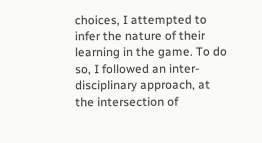choices, I attempted to infer the nature of their learning in the game. To do so, I followed an inter-disciplinary approach, at the intersection of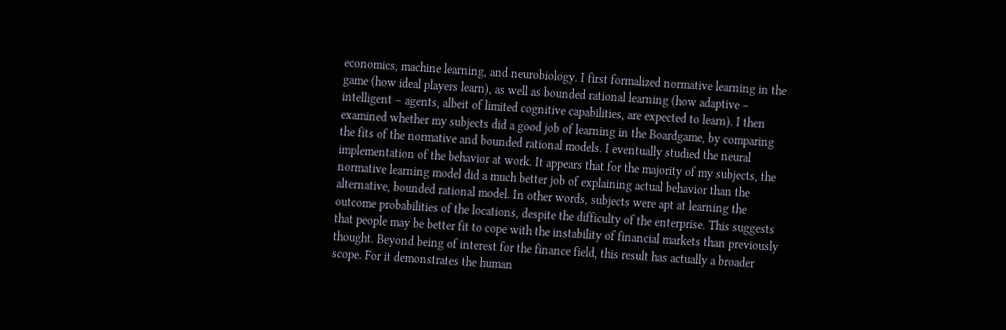economics, machine learning, and neurobiology. I first formalized normative learning in the game (how ideal players learn), as well as bounded rational learning (how adaptive – intelligent – agents, albeit of limited cognitive capabilities, are expected to learn). I then examined whether my subjects did a good job of learning in the Boardgame, by comparing the fits of the normative and bounded rational models. I eventually studied the neural implementation of the behavior at work. It appears that for the majority of my subjects, the normative learning model did a much better job of explaining actual behavior than the alternative, bounded rational model. In other words, subjects were apt at learning the outcome probabilities of the locations, despite the difficulty of the enterprise. This suggests that people may be better fit to cope with the instability of financial markets than previously thought. Beyond being of interest for the finance field, this result has actually a broader scope. For it demonstrates the human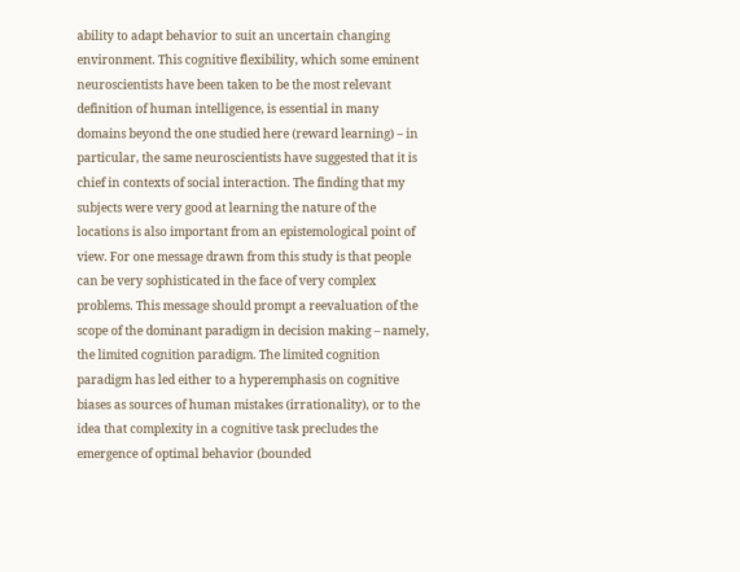ability to adapt behavior to suit an uncertain changing environment. This cognitive flexibility, which some eminent neuroscientists have been taken to be the most relevant definition of human intelligence, is essential in many domains beyond the one studied here (reward learning) – in particular, the same neuroscientists have suggested that it is chief in contexts of social interaction. The finding that my subjects were very good at learning the nature of the locations is also important from an epistemological point of view. For one message drawn from this study is that people can be very sophisticated in the face of very complex problems. This message should prompt a reevaluation of the scope of the dominant paradigm in decision making – namely, the limited cognition paradigm. The limited cognition paradigm has led either to a hyperemphasis on cognitive biases as sources of human mistakes (irrationality), or to the idea that complexity in a cognitive task precludes the emergence of optimal behavior (bounded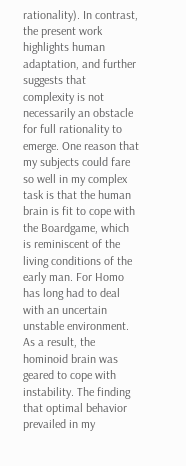rationality). In contrast, the present work highlights human adaptation, and further suggests that complexity is not necessarily an obstacle for full rationality to emerge. One reason that my subjects could fare so well in my complex task is that the human brain is fit to cope with the Boardgame, which is reminiscent of the living conditions of the early man. For Homo has long had to deal with an uncertain unstable environment. As a result, the hominoid brain was geared to cope with instability. The finding that optimal behavior prevailed in my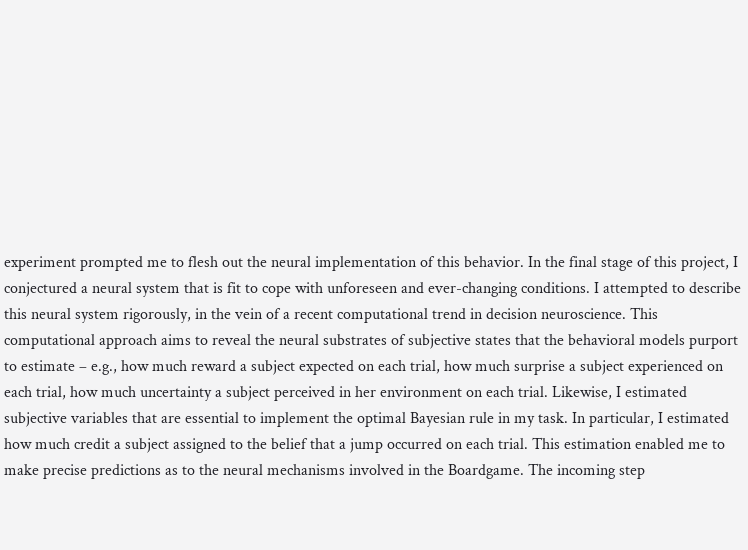experiment prompted me to flesh out the neural implementation of this behavior. In the final stage of this project, I conjectured a neural system that is fit to cope with unforeseen and ever-changing conditions. I attempted to describe this neural system rigorously, in the vein of a recent computational trend in decision neuroscience. This computational approach aims to reveal the neural substrates of subjective states that the behavioral models purport to estimate – e.g., how much reward a subject expected on each trial, how much surprise a subject experienced on each trial, how much uncertainty a subject perceived in her environment on each trial. Likewise, I estimated subjective variables that are essential to implement the optimal Bayesian rule in my task. In particular, I estimated how much credit a subject assigned to the belief that a jump occurred on each trial. This estimation enabled me to make precise predictions as to the neural mechanisms involved in the Boardgame. The incoming step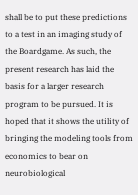shall be to put these predictions to a test in an imaging study of the Boardgame. As such, the present research has laid the basis for a larger research program to be pursued. It is hoped that it shows the utility of bringing the modeling tools from economics to bear on neurobiological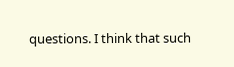questions. I think that such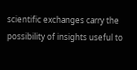scientific exchanges carry the possibility of insights useful to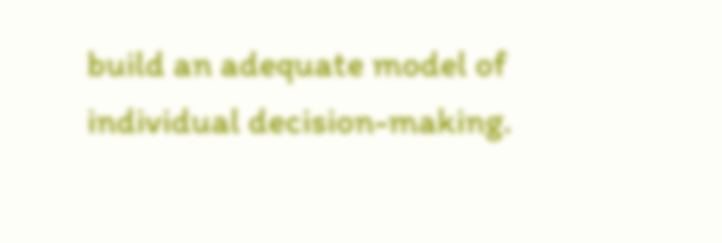build an adequate model of individual decision-making.